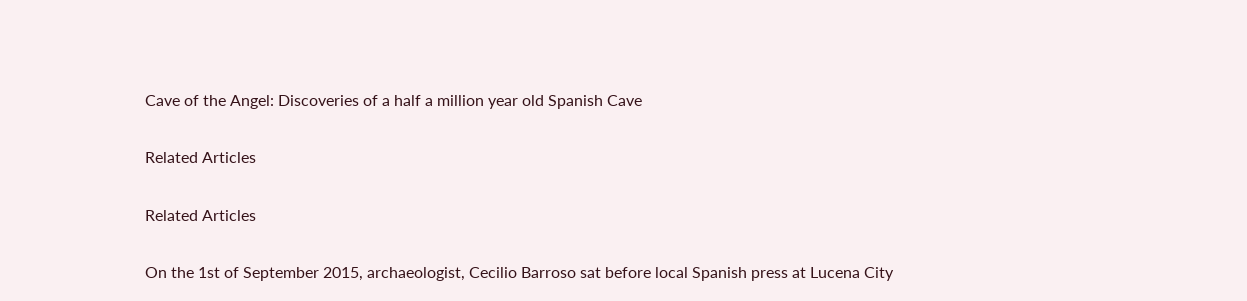Cave of the Angel: Discoveries of a half a million year old Spanish Cave

Related Articles

Related Articles

On the 1st of September 2015, archaeologist, Cecilio Barroso sat before local Spanish press at Lucena City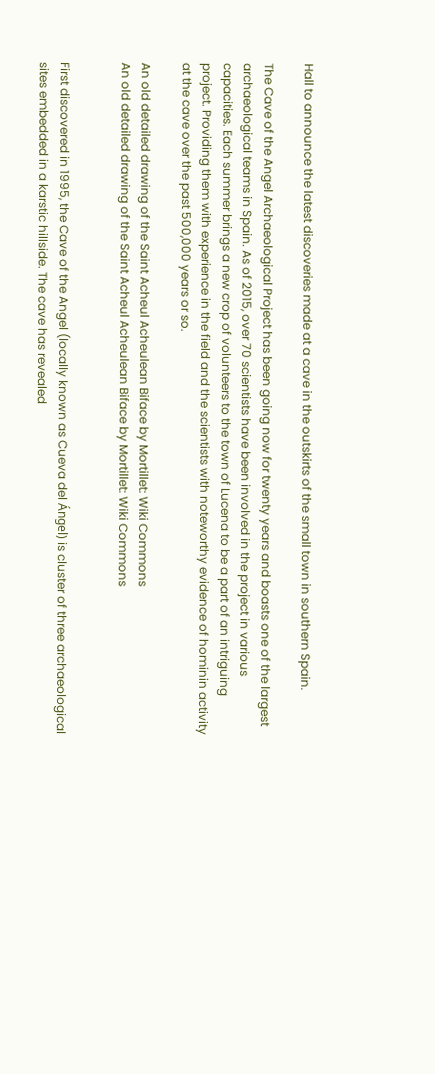Hall to announce the latest discoveries made at a cave in the outskirts of the small town in southern Spain.

The Cave of the Angel Archaeological Project has been going now for twenty years and boasts one of the largest archaeological teams in Spain. As of 2015, over 70 scientists have been involved in the project in various capacities. Each summer brings a new crop of volunteers to the town of Lucena to be a part of an intriguing project. Providing them with experience in the field and the scientists with noteworthy evidence of hominin activity at the cave over the past 500,000 years or so.

An old detailed drawing of the Saint Acheul Acheulean Biface by Mortillet: Wiki Commons
An old detailed drawing of the Saint Acheul Acheulean Biface by Mortillet: Wiki Commons


First discovered in 1995, the Cave of the Angel (locally known as Cueva del Ángel) is cluster of three archaeological sites embedded in a karstic hillside. The cave has revealed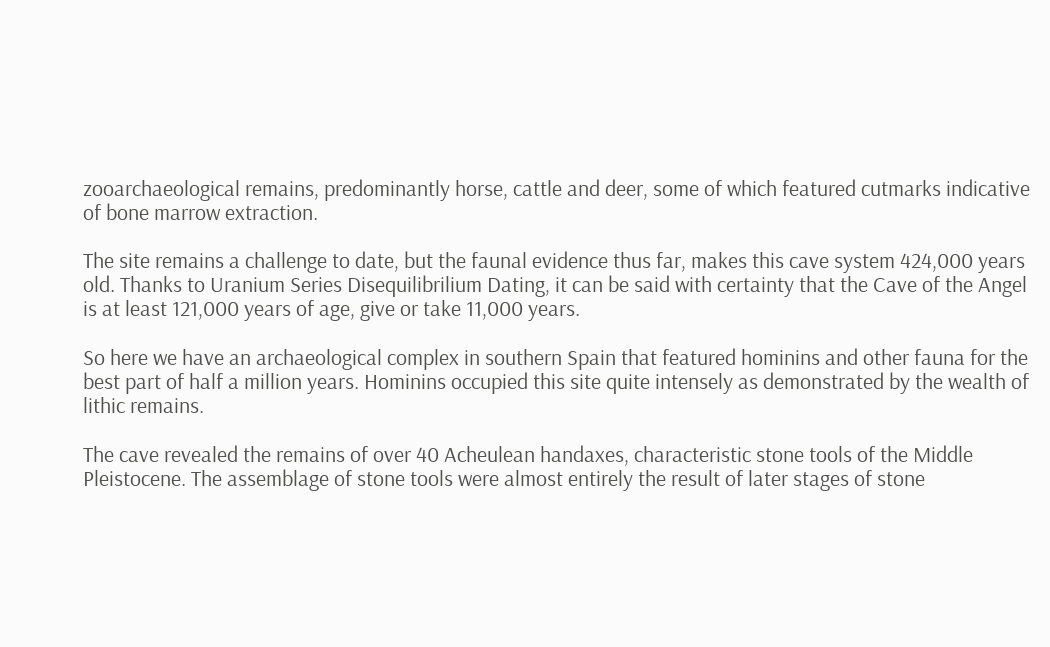zooarchaeological remains, predominantly horse, cattle and deer, some of which featured cutmarks indicative of bone marrow extraction.

The site remains a challenge to date, but the faunal evidence thus far, makes this cave system 424,000 years old. Thanks to Uranium Series Disequilibrilium Dating, it can be said with certainty that the Cave of the Angel is at least 121,000 years of age, give or take 11,000 years.

So here we have an archaeological complex in southern Spain that featured hominins and other fauna for the best part of half a million years. Hominins occupied this site quite intensely as demonstrated by the wealth of lithic remains.

The cave revealed the remains of over 40 Acheulean handaxes, characteristic stone tools of the Middle Pleistocene. The assemblage of stone tools were almost entirely the result of later stages of stone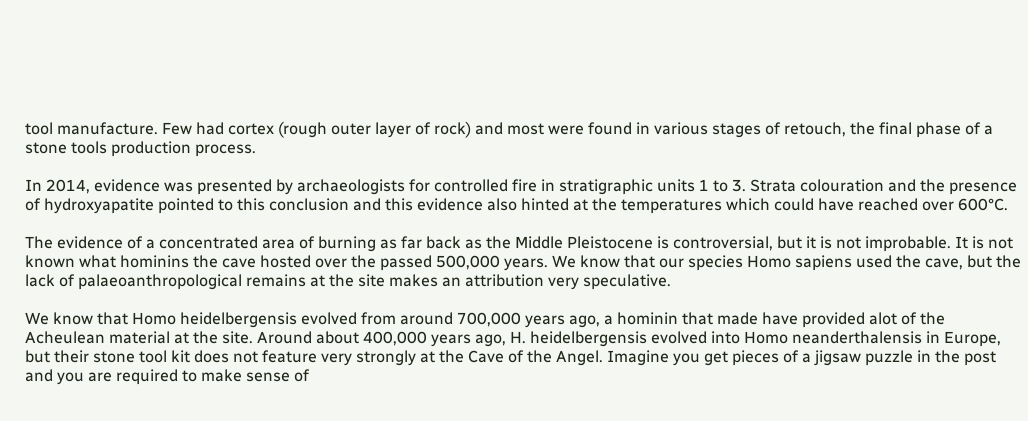tool manufacture. Few had cortex (rough outer layer of rock) and most were found in various stages of retouch, the final phase of a stone tools production process.

In 2014, evidence was presented by archaeologists for controlled fire in stratigraphic units 1 to 3. Strata colouration and the presence of hydroxyapatite pointed to this conclusion and this evidence also hinted at the temperatures which could have reached over 600°C.

The evidence of a concentrated area of burning as far back as the Middle Pleistocene is controversial, but it is not improbable. It is not known what hominins the cave hosted over the passed 500,000 years. We know that our species Homo sapiens used the cave, but the lack of palaeoanthropological remains at the site makes an attribution very speculative.

We know that Homo heidelbergensis evolved from around 700,000 years ago, a hominin that made have provided alot of the Acheulean material at the site. Around about 400,000 years ago, H. heidelbergensis evolved into Homo neanderthalensis in Europe, but their stone tool kit does not feature very strongly at the Cave of the Angel. Imagine you get pieces of a jigsaw puzzle in the post and you are required to make sense of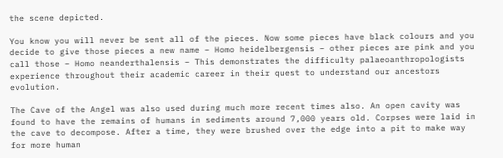the scene depicted.

You know you will never be sent all of the pieces. Now some pieces have black colours and you decide to give those pieces a new name – Homo heidelbergensis – other pieces are pink and you call those – Homo neanderthalensis – This demonstrates the difficulty palaeoanthropologists experience throughout their academic career in their quest to understand our ancestors evolution.

The Cave of the Angel was also used during much more recent times also. An open cavity was found to have the remains of humans in sediments around 7,000 years old. Corpses were laid in the cave to decompose. After a time, they were brushed over the edge into a pit to make way for more human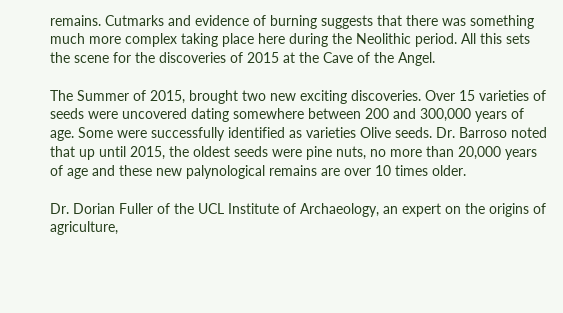remains. Cutmarks and evidence of burning suggests that there was something much more complex taking place here during the Neolithic period. All this sets the scene for the discoveries of 2015 at the Cave of the Angel.

The Summer of 2015, brought two new exciting discoveries. Over 15 varieties of seeds were uncovered dating somewhere between 200 and 300,000 years of age. Some were successfully identified as varieties Olive seeds. Dr. Barroso noted that up until 2015, the oldest seeds were pine nuts, no more than 20,000 years of age and these new palynological remains are over 10 times older.

Dr. Dorian Fuller of the UCL Institute of Archaeology, an expert on the origins of agriculture,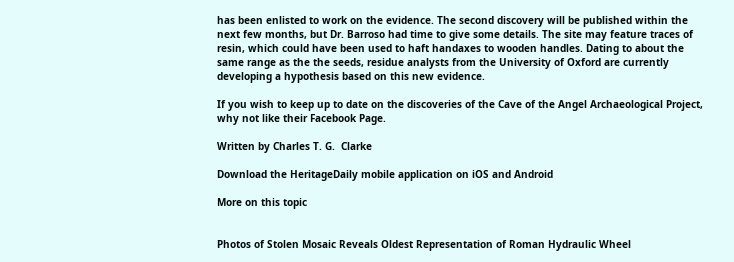has been enlisted to work on the evidence. The second discovery will be published within the next few months, but Dr. Barroso had time to give some details. The site may feature traces of resin, which could have been used to haft handaxes to wooden handles. Dating to about the same range as the the seeds, residue analysts from the University of Oxford are currently developing a hypothesis based on this new evidence.

If you wish to keep up to date on the discoveries of the Cave of the Angel Archaeological Project, why not like their Facebook Page.

Written by Charles T. G.  Clarke

Download the HeritageDaily mobile application on iOS and Android

More on this topic


Photos of Stolen Mosaic Reveals Oldest Representation of Roman Hydraulic Wheel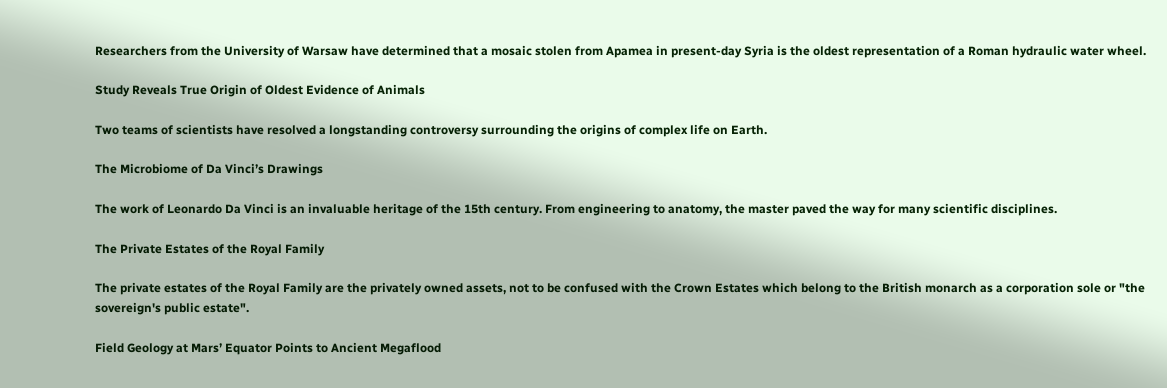Researchers from the University of Warsaw have determined that a mosaic stolen from Apamea in present-day Syria is the oldest representation of a Roman hydraulic water wheel.

Study Reveals True Origin of Oldest Evidence of Animals

Two teams of scientists have resolved a longstanding controversy surrounding the origins of complex life on Earth.

The Microbiome of Da Vinci’s Drawings

The work of Leonardo Da Vinci is an invaluable heritage of the 15th century. From engineering to anatomy, the master paved the way for many scientific disciplines.

The Private Estates of the Royal Family

The private estates of the Royal Family are the privately owned assets, not to be confused with the Crown Estates which belong to the British monarch as a corporation sole or "the sovereign's public estate".

Field Geology at Mars’ Equator Points to Ancient Megaflood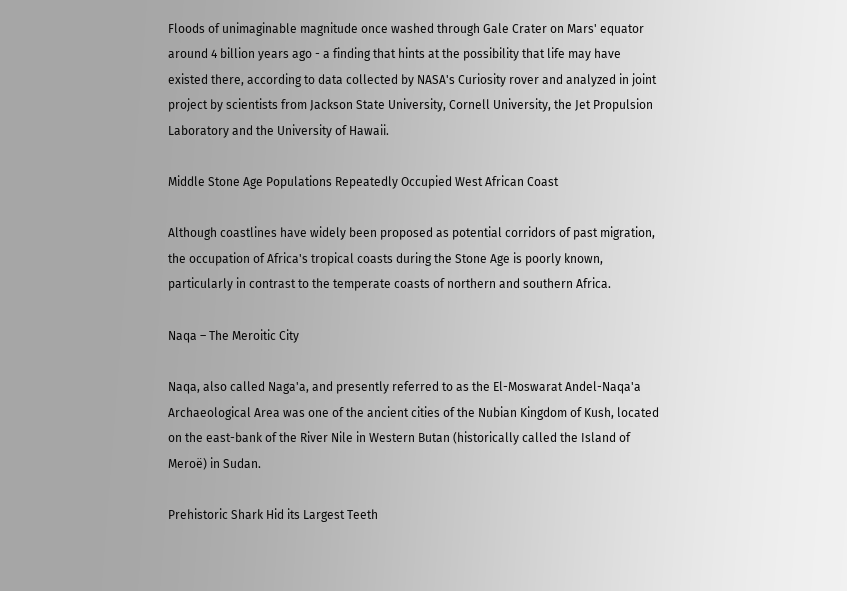Floods of unimaginable magnitude once washed through Gale Crater on Mars' equator around 4 billion years ago - a finding that hints at the possibility that life may have existed there, according to data collected by NASA's Curiosity rover and analyzed in joint project by scientists from Jackson State University, Cornell University, the Jet Propulsion Laboratory and the University of Hawaii.

Middle Stone Age Populations Repeatedly Occupied West African Coast

Although coastlines have widely been proposed as potential corridors of past migration, the occupation of Africa's tropical coasts during the Stone Age is poorly known, particularly in contrast to the temperate coasts of northern and southern Africa.

Naqa – The Meroitic City

Naqa, also called Naga'a, and presently referred to as the El-Moswarat Andel-Naqa'a Archaeological Area was one of the ancient cities of the Nubian Kingdom of Kush, located on the east-bank of the River Nile in Western Butan (historically called the Island of Meroë) in Sudan.

Prehistoric Shark Hid its Largest Teeth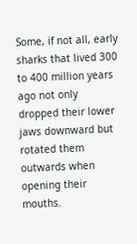Some, if not all, early sharks that lived 300 to 400 million years ago not only dropped their lower jaws downward but rotated them outwards when opening their mouths.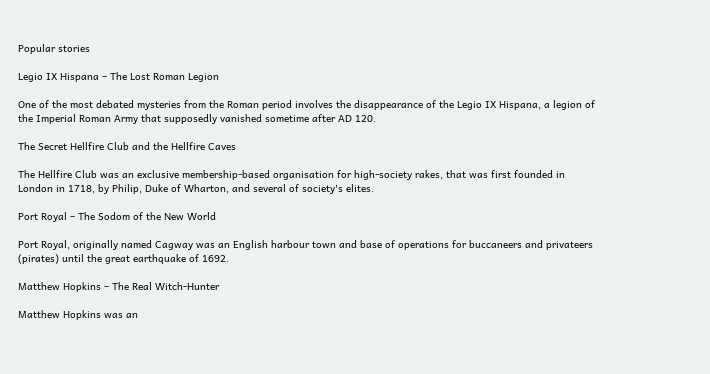Popular stories

Legio IX Hispana – The Lost Roman Legion

One of the most debated mysteries from the Roman period involves the disappearance of the Legio IX Hispana, a legion of the Imperial Roman Army that supposedly vanished sometime after AD 120.

The Secret Hellfire Club and the Hellfire Caves

The Hellfire Club was an exclusive membership-based organisation for high-society rakes, that was first founded in London in 1718, by Philip, Duke of Wharton, and several of society's elites.

Port Royal – The Sodom of the New World

Port Royal, originally named Cagway was an English harbour town and base of operations for buccaneers and privateers (pirates) until the great earthquake of 1692.

Matthew Hopkins – The Real Witch-Hunter

Matthew Hopkins was an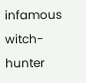infamous witch-hunter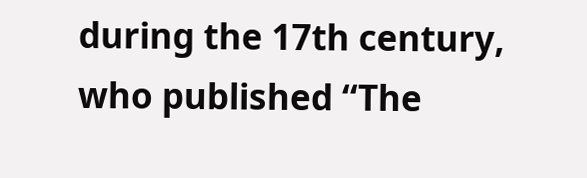during the 17th century, who published “The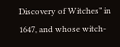Discovery of Witches” in 1647, and whose witch-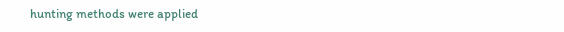hunting methods were applied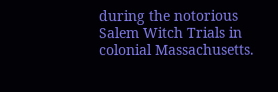during the notorious Salem Witch Trials in colonial Massachusetts.